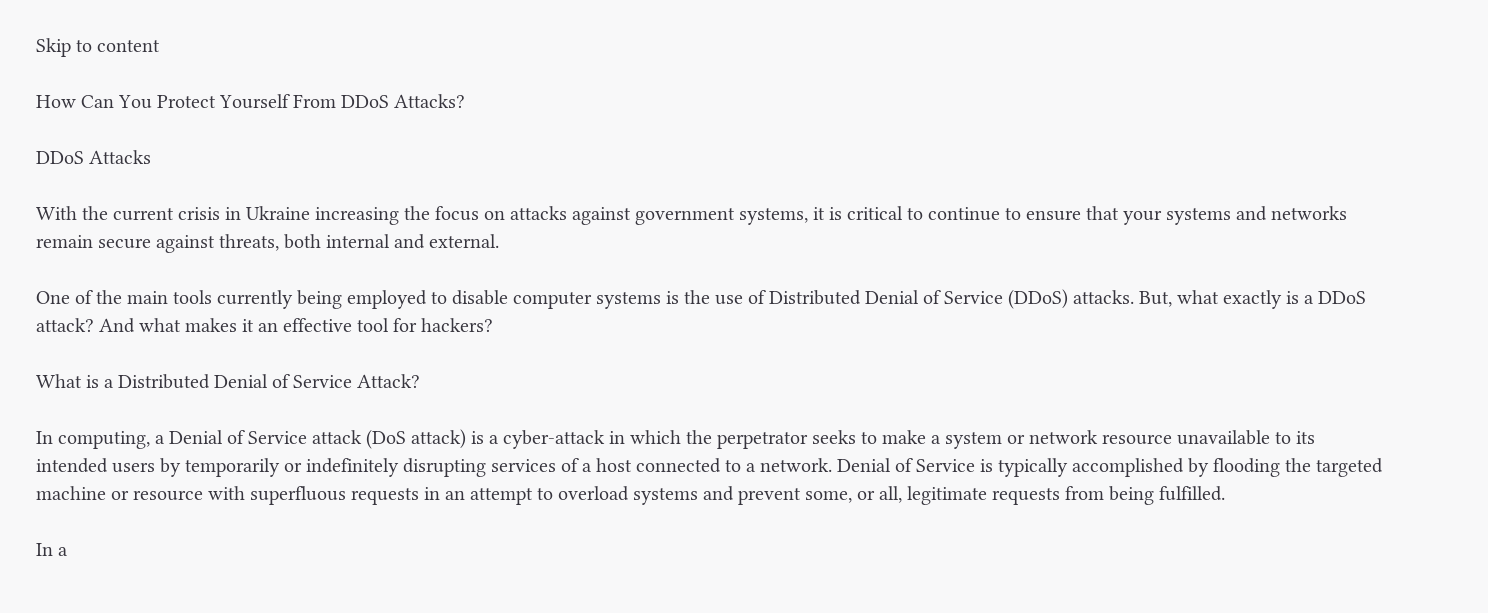Skip to content

How Can You Protect Yourself From DDoS Attacks?

DDoS Attacks

With the current crisis in Ukraine increasing the focus on attacks against government systems, it is critical to continue to ensure that your systems and networks remain secure against threats, both internal and external.

One of the main tools currently being employed to disable computer systems is the use of Distributed Denial of Service (DDoS) attacks. But, what exactly is a DDoS attack? And what makes it an effective tool for hackers?

What is a Distributed Denial of Service Attack?

In computing, a Denial of Service attack (DoS attack) is a cyber-attack in which the perpetrator seeks to make a system or network resource unavailable to its intended users by temporarily or indefinitely disrupting services of a host connected to a network. Denial of Service is typically accomplished by flooding the targeted machine or resource with superfluous requests in an attempt to overload systems and prevent some, or all, legitimate requests from being fulfilled.

In a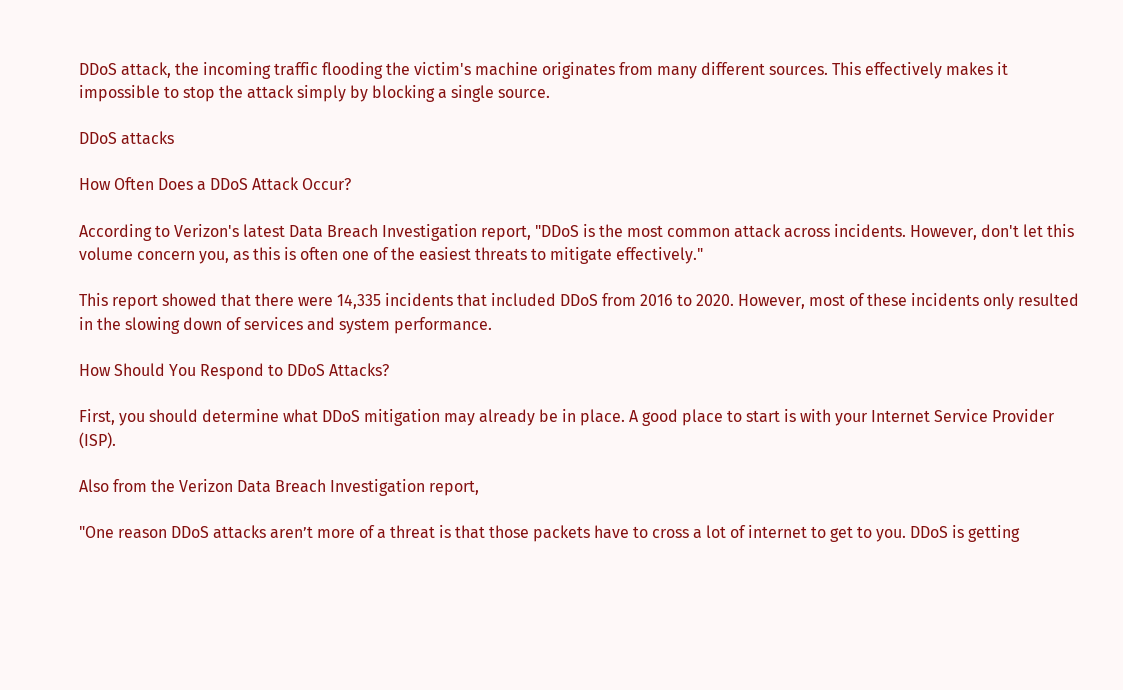DDoS attack, the incoming traffic flooding the victim's machine originates from many different sources. This effectively makes it impossible to stop the attack simply by blocking a single source.

DDoS attacks

How Often Does a DDoS Attack Occur?

According to Verizon's latest Data Breach Investigation report, "DDoS is the most common attack across incidents. However, don't let this volume concern you, as this is often one of the easiest threats to mitigate effectively."

This report showed that there were 14,335 incidents that included DDoS from 2016 to 2020. However, most of these incidents only resulted in the slowing down of services and system performance.

How Should You Respond to DDoS Attacks?

First, you should determine what DDoS mitigation may already be in place. A good place to start is with your Internet Service Provider (ISP).

Also from the Verizon Data Breach Investigation report,

"One reason DDoS attacks aren’t more of a threat is that those packets have to cross a lot of internet to get to you. DDoS is getting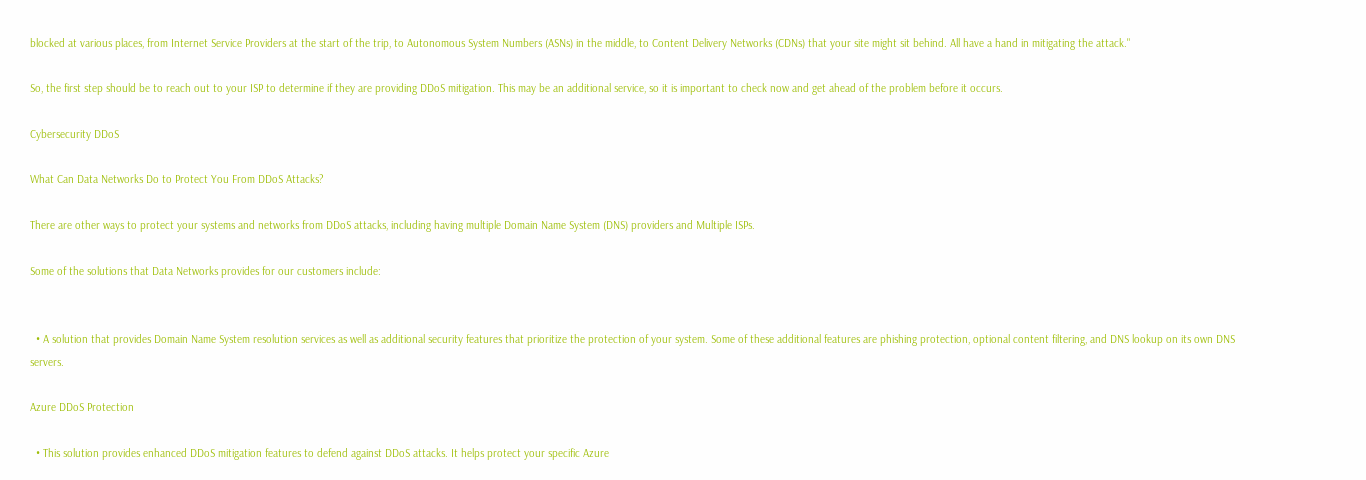blocked at various places, from Internet Service Providers at the start of the trip, to Autonomous System Numbers (ASNs) in the middle, to Content Delivery Networks (CDNs) that your site might sit behind. All have a hand in mitigating the attack."

So, the first step should be to reach out to your ISP to determine if they are providing DDoS mitigation. This may be an additional service, so it is important to check now and get ahead of the problem before it occurs.

Cybersecurity DDoS

What Can Data Networks Do to Protect You From DDoS Attacks?

There are other ways to protect your systems and networks from DDoS attacks, including having multiple Domain Name System (DNS) providers and Multiple ISPs.

Some of the solutions that Data Networks provides for our customers include:


  • A solution that provides Domain Name System resolution services as well as additional security features that prioritize the protection of your system. Some of these additional features are phishing protection, optional content filtering, and DNS lookup on its own DNS servers.

Azure DDoS Protection

  • This solution provides enhanced DDoS mitigation features to defend against DDoS attacks. It helps protect your specific Azure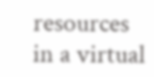resources in a virtual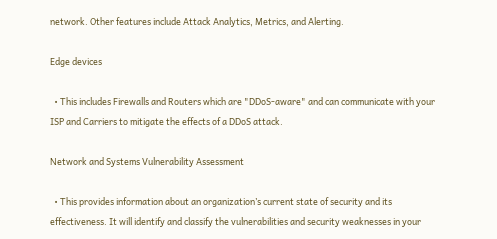network. Other features include Attack Analytics, Metrics, and Alerting.

Edge devices

  • This includes Firewalls and Routers which are "DDoS-aware" and can communicate with your ISP and Carriers to mitigate the effects of a DDoS attack.

Network and Systems Vulnerability Assessment

  • This provides information about an organization’s current state of security and its effectiveness. It will identify and classify the vulnerabilities and security weaknesses in your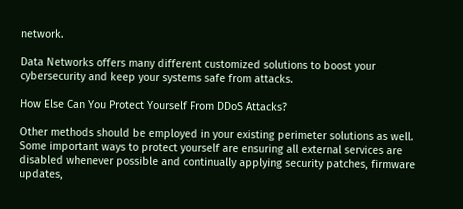network.

Data Networks offers many different customized solutions to boost your cybersecurity and keep your systems safe from attacks.

How Else Can You Protect Yourself From DDoS Attacks?

Other methods should be employed in your existing perimeter solutions as well. Some important ways to protect yourself are ensuring all external services are disabled whenever possible and continually applying security patches, firmware updates,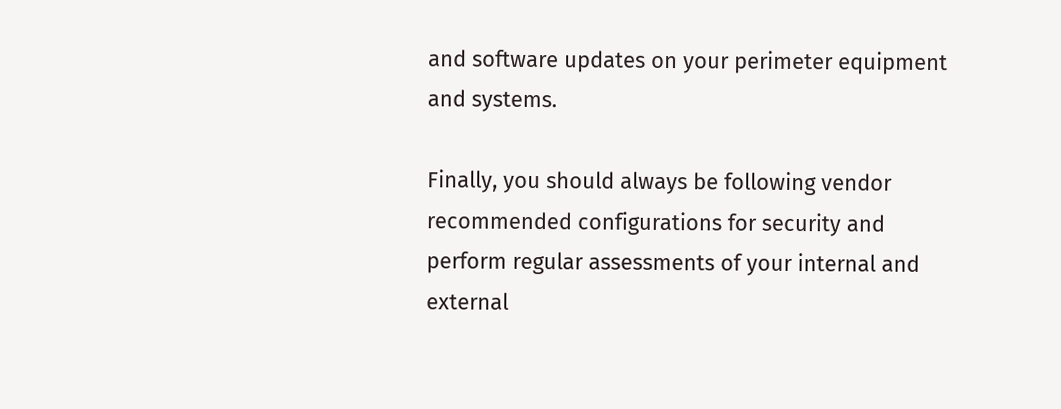and software updates on your perimeter equipment and systems.

Finally, you should always be following vendor recommended configurations for security and perform regular assessments of your internal and external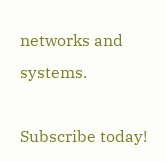networks and systems.

Subscribe today!